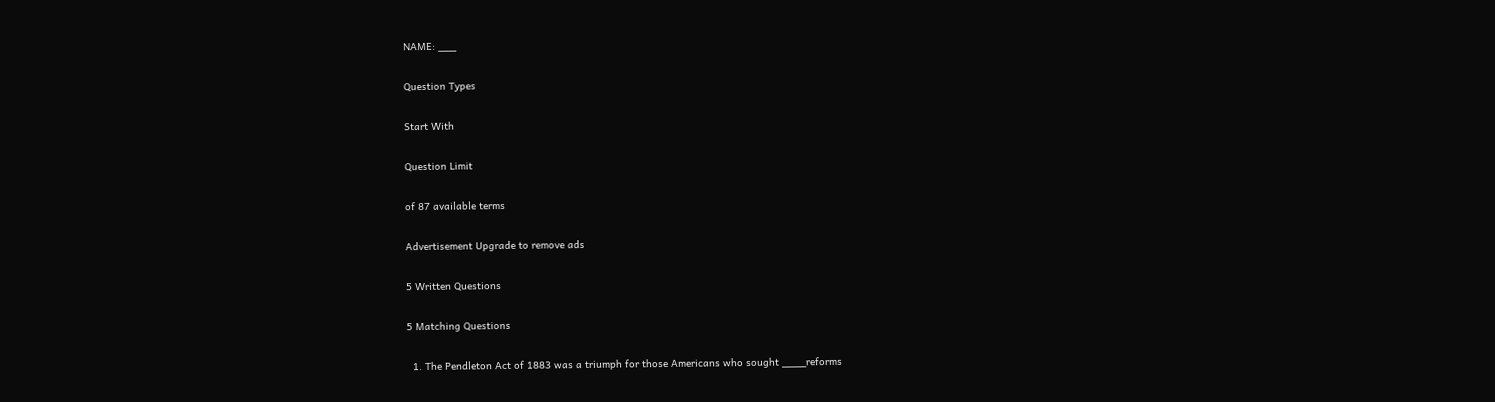NAME: ___

Question Types

Start With

Question Limit

of 87 available terms

Advertisement Upgrade to remove ads

5 Written Questions

5 Matching Questions

  1. The Pendleton Act of 1883 was a triumph for those Americans who sought ____reforms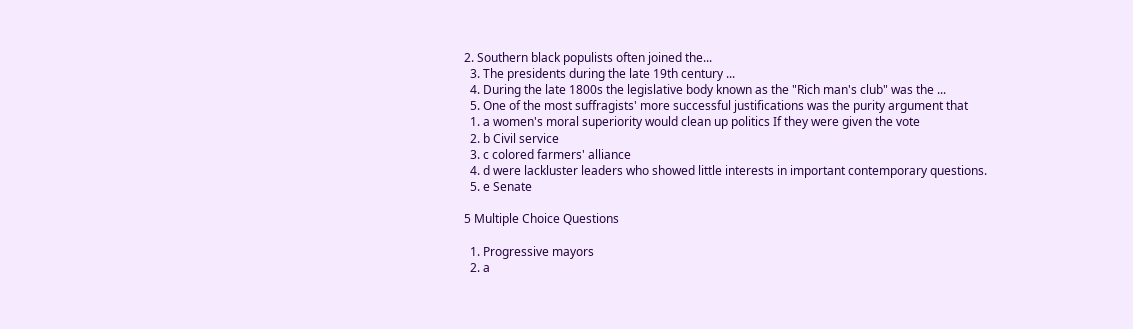2. Southern black populists often joined the...
  3. The presidents during the late 19th century ...
  4. During the late 1800s the legislative body known as the "Rich man's club" was the ...
  5. One of the most suffragists' more successful justifications was the purity argument that
  1. a women's moral superiority would clean up politics If they were given the vote
  2. b Civil service
  3. c colored farmers' alliance
  4. d were lackluster leaders who showed little interests in important contemporary questions.
  5. e Senate

5 Multiple Choice Questions

  1. Progressive mayors
  2. a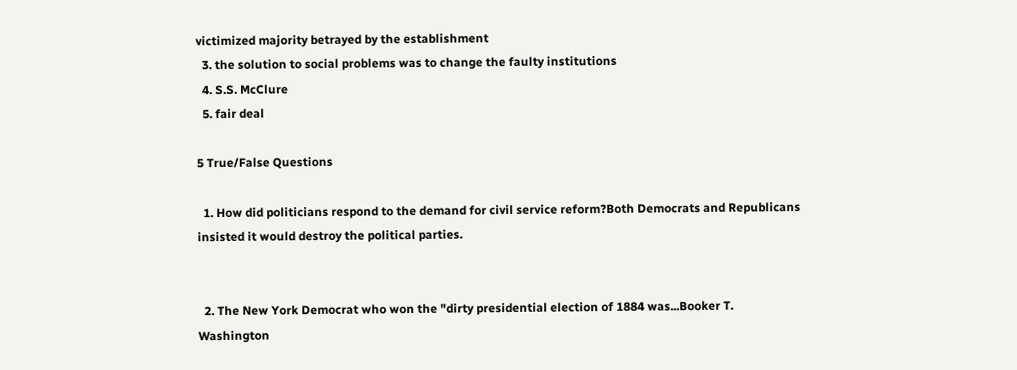victimized majority betrayed by the establishment
  3. the solution to social problems was to change the faulty institutions
  4. S.S. McClure
  5. fair deal

5 True/False Questions

  1. How did politicians respond to the demand for civil service reform?Both Democrats and Republicans insisted it would destroy the political parties.


  2. The New York Democrat who won the "dirty presidential election of 1884 was...Booker T. Washington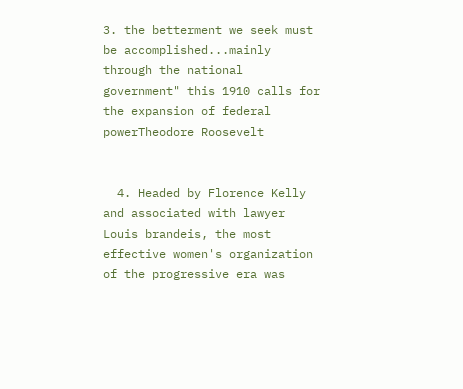3. the betterment we seek must be accomplished...mainly through the national government" this 1910 calls for the expansion of federal powerTheodore Roosevelt


  4. Headed by Florence Kelly and associated with lawyer Louis brandeis, the most effective women's organization of the progressive era was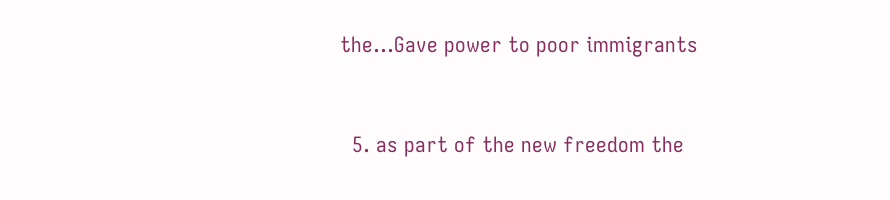the...Gave power to poor immigrants


  5. as part of the new freedom the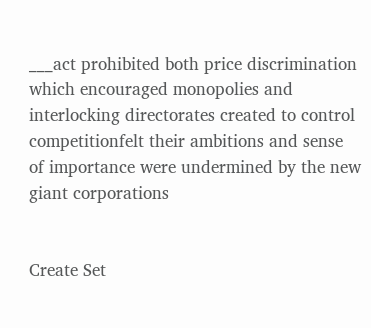___act prohibited both price discrimination which encouraged monopolies and interlocking directorates created to control competitionfelt their ambitions and sense of importance were undermined by the new giant corporations


Create Set